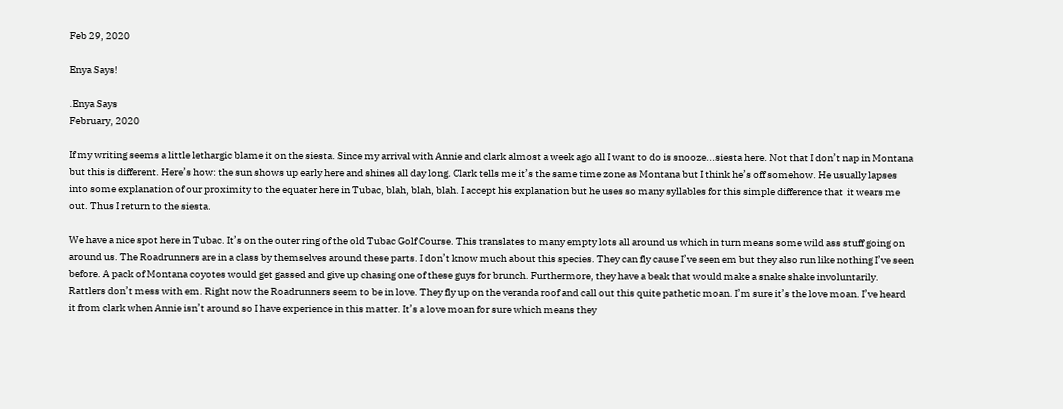Feb 29, 2020

Enya Says!

.Enya Says
February, 2020

If my writing seems a little lethargic blame it on the siesta. Since my arrival with Annie and clark almost a week ago all I want to do is snooze...siesta here. Not that I don’t nap in Montana but this is different. Here’s how: the sun shows up early here and shines all day long. Clark tells me it’s the same time zone as Montana but I think he’s off somehow. He usually lapses into some explanation of our proximity to the equater here in Tubac, blah, blah, blah. I accept his explanation but he uses so many syllables for this simple difference that  it wears me out. Thus I return to the siesta.

We have a nice spot here in Tubac. It’s on the outer ring of the old Tubac Golf Course. This translates to many empty lots all around us which in turn means some wild ass stuff going on around us. The Roadrunners are in a class by themselves around these parts. I don’t know much about this species. They can fly cause I’ve seen em but they also run like nothing I’ve seen before. A pack of Montana coyotes would get gassed and give up chasing one of these guys for brunch. Furthermore, they have a beak that would make a snake shake involuntarily.  Rattlers don’t mess with em. Right now the Roadrunners seem to be in love. They fly up on the veranda roof and call out this quite pathetic moan. I’m sure it’s the love moan. I’ve heard it from clark when Annie isn’t around so I have experience in this matter. It’s a love moan for sure which means they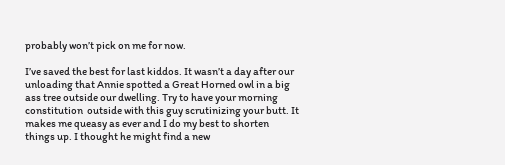probably won’t pick on me for now.

I’ve saved the best for last kiddos. It wasn’t a day after our unloading that Annie spotted a Great Horned owl in a big ass tree outside our dwelling. Try to have your morning constitution  outside with this guy scrutinizing your butt. It makes me queasy as ever and I do my best to shorten things up. I thought he might find a new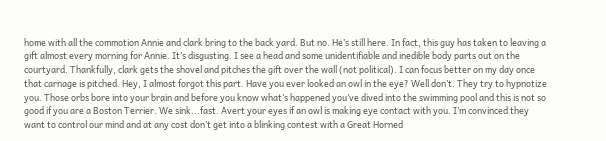home with all the commotion Annie and clark bring to the back yard. But no. He’s still here. In fact, this guy has taken to leaving a gift almost every morning for Annie. It’s disgusting. I see a head and some unidentifiable and inedible body parts out on the courtyard. Thankfully, clark gets the shovel and pitches the gift over the wall (not political). I can focus better on my day once that carnage is pitched. Hey, I almost forgot this part. Have you ever looked an owl in the eye? Well don’t. They try to hypnotize you. Those orbs bore into your brain and before you know what’s happened you’ve dived into the swimming pool and this is not so good if you are a Boston Terrier. We sink...fast. Avert your eyes if an owl is making eye contact with you. I’m convinced they want to control our mind and at any cost don’t get into a blinking contest with a Great Horned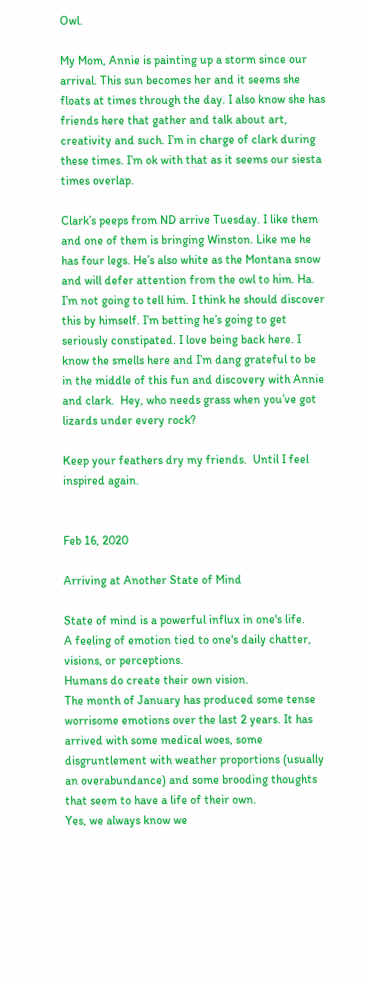Owl.

My Mom, Annie is painting up a storm since our arrival. This sun becomes her and it seems she floats at times through the day. I also know she has friends here that gather and talk about art, creativity and such. I’m in charge of clark during these times. I’m ok with that as it seems our siesta times overlap.

Clark’s peeps from ND arrive Tuesday. I like them and one of them is bringing Winston. Like me he has four legs. He’s also white as the Montana snow and will defer attention from the owl to him. Ha. I’m not going to tell him. I think he should discover this by himself. I’m betting he’s going to get seriously constipated. I love being back here. I know the smells here and I’m dang grateful to be in the middle of this fun and discovery with Annie and clark.  Hey, who needs grass when you’ve got lizards under every rock?

Keep your feathers dry my friends.  Until I feel inspired again.


Feb 16, 2020

Arriving at Another State of Mind

State of mind is a powerful influx in one's life.
A feeling of emotion tied to one's daily chatter, visions, or perceptions.
Humans do create their own vision.
The month of January has produced some tense worrisome emotions over the last 2 years. It has arrived with some medical woes, some disgruntlement with weather proportions (usually an overabundance) and some brooding thoughts that seem to have a life of their own.
Yes, we always know we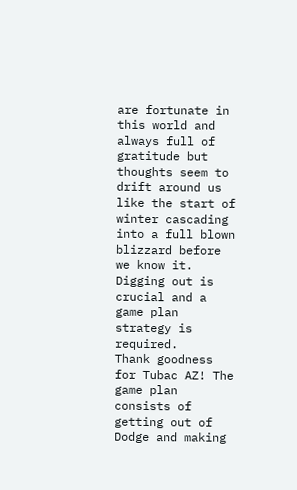are fortunate in this world and always full of gratitude but thoughts seem to drift around us like the start of winter cascading into a full blown blizzard before we know it.
Digging out is crucial and a game plan strategy is required.
Thank goodness for Tubac AZ! The game plan consists of getting out of Dodge and making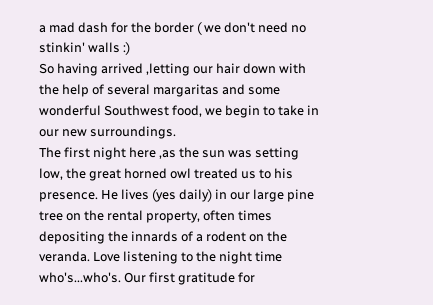a mad dash for the border ( we don't need no stinkin' walls :)
So having arrived ,letting our hair down with the help of several margaritas and some wonderful Southwest food, we begin to take in our new surroundings.
The first night here ,as the sun was setting low, the great horned owl treated us to his presence. He lives (yes daily) in our large pine tree on the rental property, often times depositing the innards of a rodent on the veranda. Love listening to the night time who's...who's. Our first gratitude for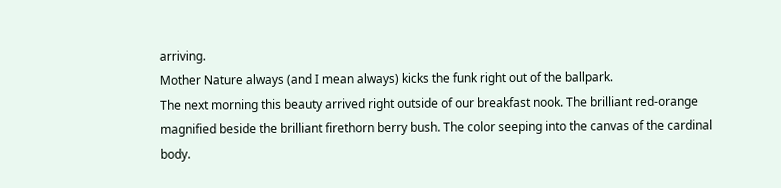arriving.
Mother Nature always (and I mean always) kicks the funk right out of the ballpark.
The next morning this beauty arrived right outside of our breakfast nook. The brilliant red-orange magnified beside the brilliant firethorn berry bush. The color seeping into the canvas of the cardinal body.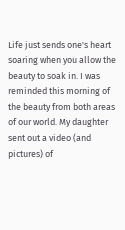Life just sends one's heart soaring when you allow the beauty to soak in. I was reminded this morning of the beauty from both areas of our world. My daughter sent out a video (and pictures) of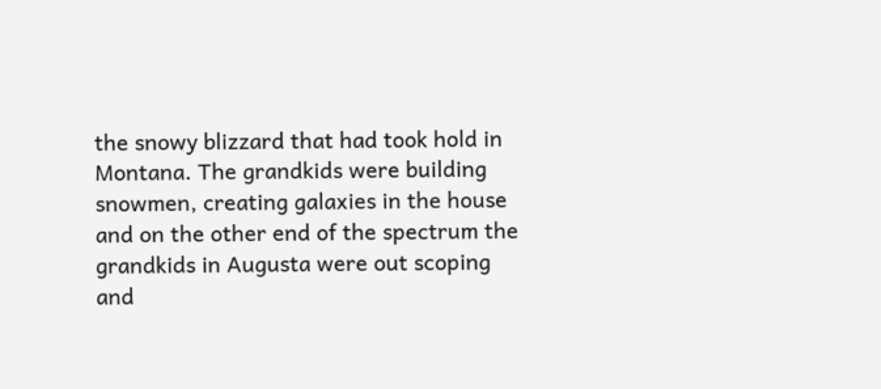the snowy blizzard that had took hold in Montana. The grandkids were building snowmen, creating galaxies in the house and on the other end of the spectrum the grandkids in Augusta were out scoping and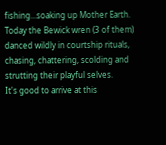fishing...soaking up Mother Earth.
Today the Bewick wren (3 of them) danced wildly in courtship rituals, chasing, chattering, scolding and strutting their playful selves.
It's good to arrive at this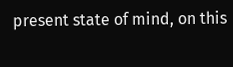present state of mind, on this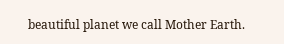beautiful planet we call Mother Earth.